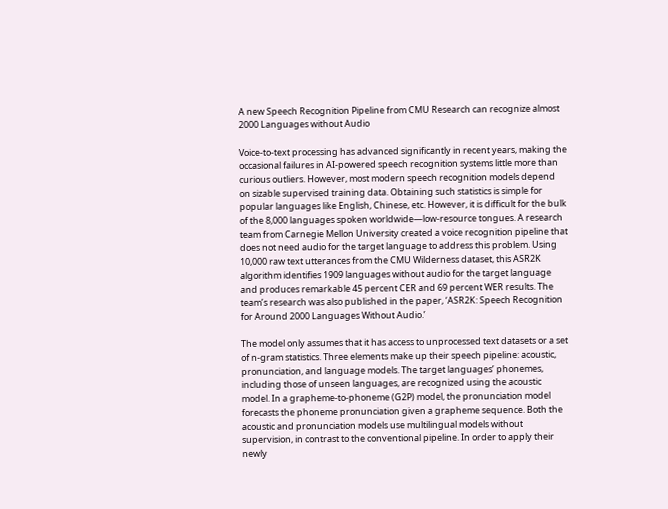A new Speech Recognition Pipeline from CMU Research can recognize almost 2000 Languages without Audio

Voice-to-text processing has advanced significantly in recent years, making the occasional failures in AI-powered speech recognition systems little more than curious outliers. However, most modern speech recognition models depend on sizable supervised training data. Obtaining such statistics is simple for popular languages like English, Chinese, etc. However, it is difficult for the bulk of the 8,000 languages spoken worldwide—low-resource tongues. A research team from Carnegie Mellon University created a voice recognition pipeline that does not need audio for the target language to address this problem. Using 10,000 raw text utterances from the CMU Wilderness dataset, this ASR2K algorithm identifies 1909 languages without audio for the target language and produces remarkable 45 percent CER and 69 percent WER results. The team’s research was also published in the paper, ‘ASR2K: Speech Recognition for Around 2000 Languages Without Audio.’

The model only assumes that it has access to unprocessed text datasets or a set of n-gram statistics. Three elements make up their speech pipeline: acoustic, pronunciation, and language models. The target languages’ phonemes, including those of unseen languages, are recognized using the acoustic model. In a grapheme-to-phoneme (G2P) model, the pronunciation model forecasts the phoneme pronunciation given a grapheme sequence. Both the acoustic and pronunciation models use multilingual models without supervision, in contrast to the conventional pipeline. In order to apply their newly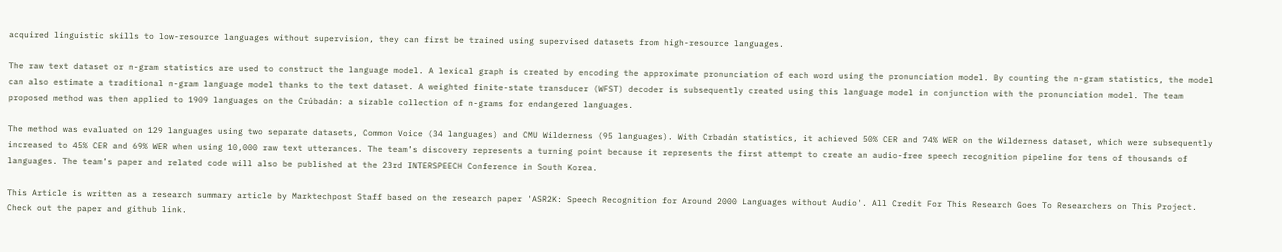acquired linguistic skills to low-resource languages without supervision, they can first be trained using supervised datasets from high-resource languages.

The raw text dataset or n-gram statistics are used to construct the language model. A lexical graph is created by encoding the approximate pronunciation of each word using the pronunciation model. By counting the n-gram statistics, the model can also estimate a traditional n-gram language model thanks to the text dataset. A weighted finite-state transducer (WFST) decoder is subsequently created using this language model in conjunction with the pronunciation model. The team proposed method was then applied to 1909 languages on the Crúbadán: a sizable collection of n-grams for endangered languages.

The method was evaluated on 129 languages using two separate datasets, Common Voice (34 languages) and CMU Wilderness (95 languages). With Crbadán statistics, it achieved 50% CER and 74% WER on the Wilderness dataset, which were subsequently increased to 45% CER and 69% WER when using 10,000 raw text utterances. The team’s discovery represents a turning point because it represents the first attempt to create an audio-free speech recognition pipeline for tens of thousands of languages. The team’s paper and related code will also be published at the 23rd INTERSPEECH Conference in South Korea.

This Article is written as a research summary article by Marktechpost Staff based on the research paper 'ASR2K: Speech Recognition for Around 2000 Languages without Audio'. All Credit For This Research Goes To Researchers on This Project. Check out the paper and github link.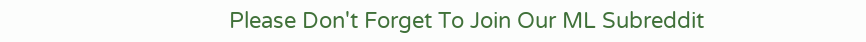Please Don't Forget To Join Our ML Subreddit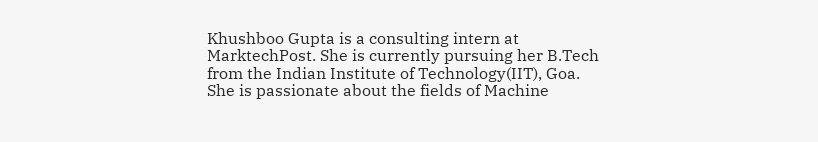Khushboo Gupta is a consulting intern at MarktechPost. She is currently pursuing her B.Tech from the Indian Institute of Technology(IIT), Goa. She is passionate about the fields of Machine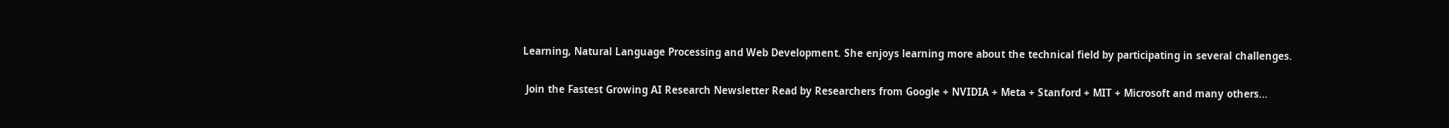Learning, Natural Language Processing and Web Development. She enjoys learning more about the technical field by participating in several challenges.

 Join the Fastest Growing AI Research Newsletter Read by Researchers from Google + NVIDIA + Meta + Stanford + MIT + Microsoft and many others...